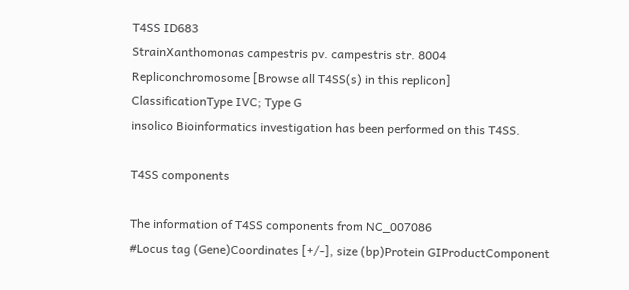T4SS ID683
StrainXanthomonas campestris pv. campestris str. 8004
Repliconchromosome [Browse all T4SS(s) in this replicon]
ClassificationType IVC; Type G
insolico Bioinformatics investigation has been performed on this T4SS.

T4SS components

The information of T4SS components from NC_007086
#Locus tag (Gene)Coordinates [+/-], size (bp)Protein GIProductComponent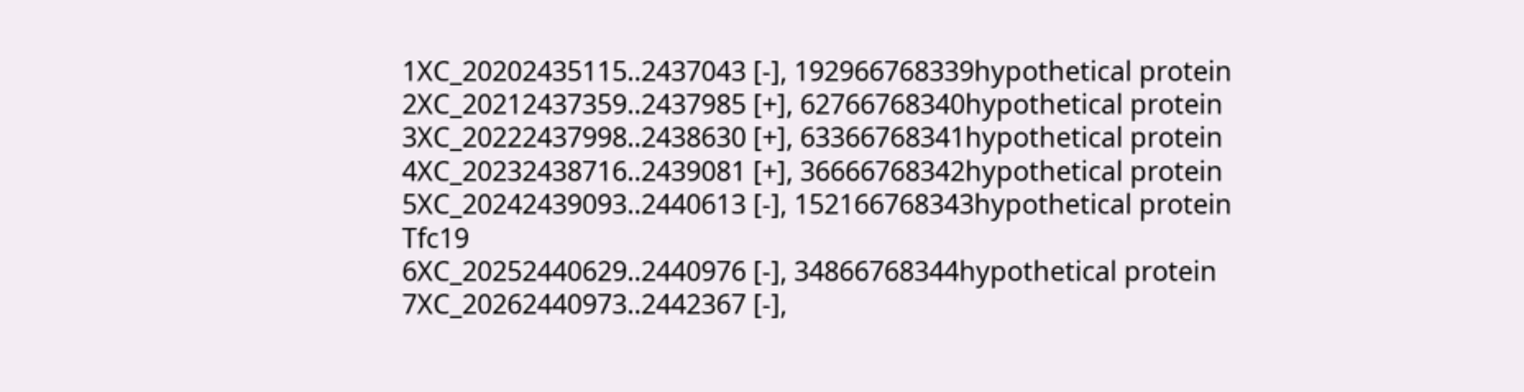1XC_20202435115..2437043 [-], 192966768339hypothetical protein
2XC_20212437359..2437985 [+], 62766768340hypothetical protein
3XC_20222437998..2438630 [+], 63366768341hypothetical protein
4XC_20232438716..2439081 [+], 36666768342hypothetical protein
5XC_20242439093..2440613 [-], 152166768343hypothetical protein  Tfc19
6XC_20252440629..2440976 [-], 34866768344hypothetical protein
7XC_20262440973..2442367 [-],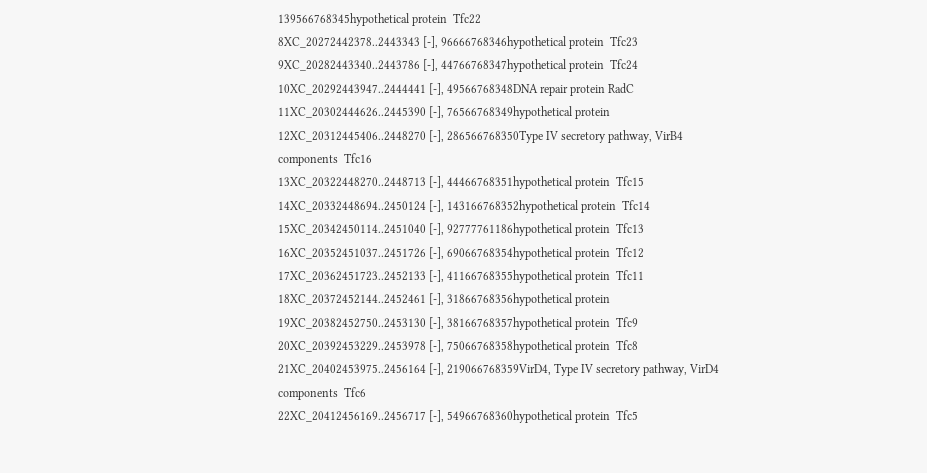139566768345hypothetical protein  Tfc22
8XC_20272442378..2443343 [-], 96666768346hypothetical protein  Tfc23
9XC_20282443340..2443786 [-], 44766768347hypothetical protein  Tfc24
10XC_20292443947..2444441 [-], 49566768348DNA repair protein RadC
11XC_20302444626..2445390 [-], 76566768349hypothetical protein
12XC_20312445406..2448270 [-], 286566768350Type IV secretory pathway, VirB4 components  Tfc16
13XC_20322448270..2448713 [-], 44466768351hypothetical protein  Tfc15
14XC_20332448694..2450124 [-], 143166768352hypothetical protein  Tfc14
15XC_20342450114..2451040 [-], 92777761186hypothetical protein  Tfc13
16XC_20352451037..2451726 [-], 69066768354hypothetical protein  Tfc12
17XC_20362451723..2452133 [-], 41166768355hypothetical protein  Tfc11
18XC_20372452144..2452461 [-], 31866768356hypothetical protein
19XC_20382452750..2453130 [-], 38166768357hypothetical protein  Tfc9
20XC_20392453229..2453978 [-], 75066768358hypothetical protein  Tfc8
21XC_20402453975..2456164 [-], 219066768359VirD4, Type IV secretory pathway, VirD4 components  Tfc6
22XC_20412456169..2456717 [-], 54966768360hypothetical protein  Tfc5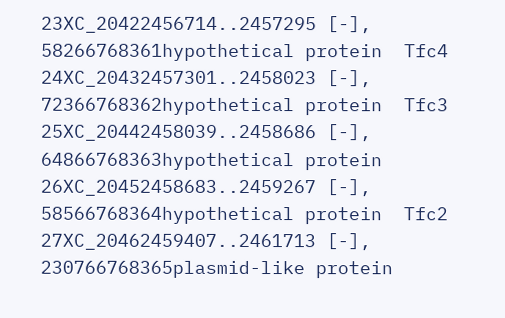23XC_20422456714..2457295 [-], 58266768361hypothetical protein  Tfc4
24XC_20432457301..2458023 [-], 72366768362hypothetical protein  Tfc3
25XC_20442458039..2458686 [-], 64866768363hypothetical protein
26XC_20452458683..2459267 [-], 58566768364hypothetical protein  Tfc2
27XC_20462459407..2461713 [-], 230766768365plasmid-like protein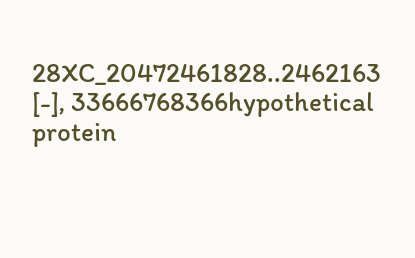28XC_20472461828..2462163 [-], 33666768366hypothetical protein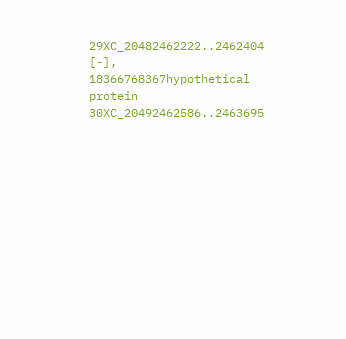29XC_20482462222..2462404 [-], 18366768367hypothetical protein
30XC_20492462586..2463695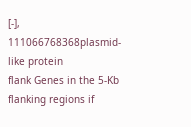[-], 111066768368plasmid-like protein
flank Genes in the 5-Kb flanking regions if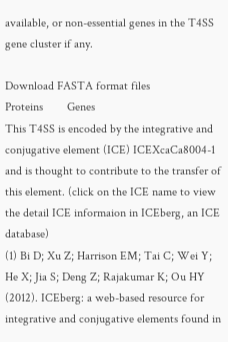available, or non-essential genes in the T4SS gene cluster if any.

Download FASTA format files
Proteins        Genes
This T4SS is encoded by the integrative and conjugative element (ICE) ICEXcaCa8004-1 and is thought to contribute to the transfer of this element. (click on the ICE name to view the detail ICE informaion in ICEberg, an ICE database)
(1) Bi D; Xu Z; Harrison EM; Tai C; Wei Y; He X; Jia S; Deng Z; Rajakumar K; Ou HY (2012). ICEberg: a web-based resource for integrative and conjugative elements found in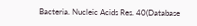Bacteria. Nucleic Acids Res. 40(Database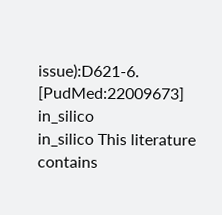issue):D621-6. [PudMed:22009673] in_silico
in_silico This literature contains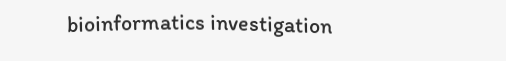bioinformatics investigation